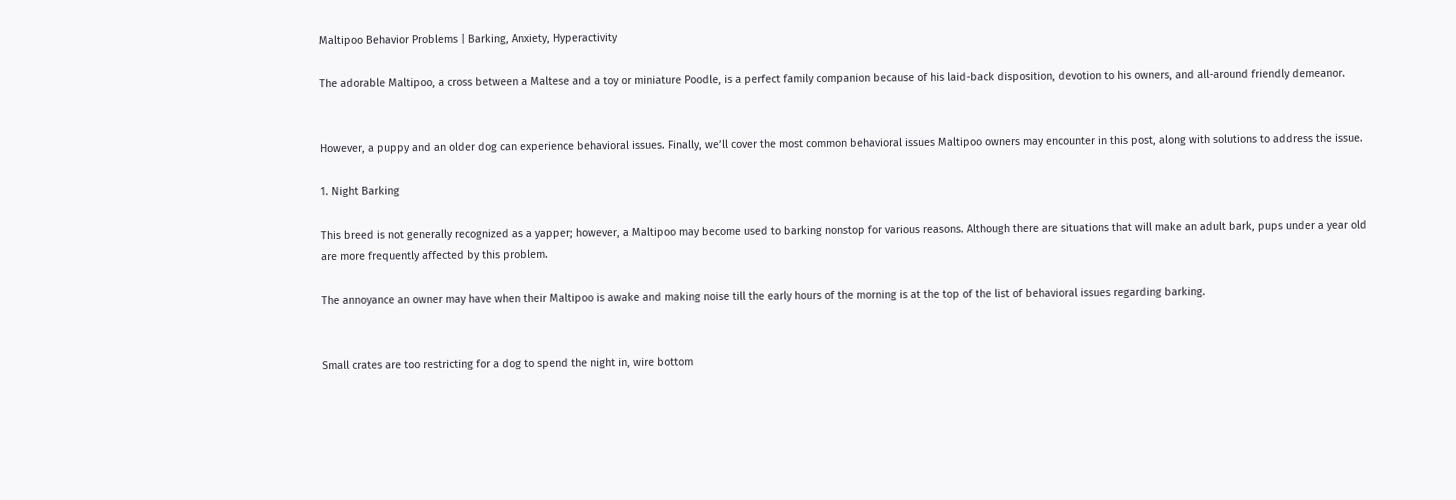Maltipoo Behavior Problems | Barking, Anxiety, Hyperactivity

The adorable Maltipoo, a cross between a Maltese and a toy or miniature Poodle, is a perfect family companion because of his laid-back disposition, devotion to his owners, and all-around friendly demeanor.


However, a puppy and an older dog can experience behavioral issues. Finally, we’ll cover the most common behavioral issues Maltipoo owners may encounter in this post, along with solutions to address the issue.

1. Night Barking

This breed is not generally recognized as a yapper; however, a Maltipoo may become used to barking nonstop for various reasons. Although there are situations that will make an adult bark, pups under a year old are more frequently affected by this problem.

The annoyance an owner may have when their Maltipoo is awake and making noise till the early hours of the morning is at the top of the list of behavioral issues regarding barking.


Small crates are too restricting for a dog to spend the night in, wire bottom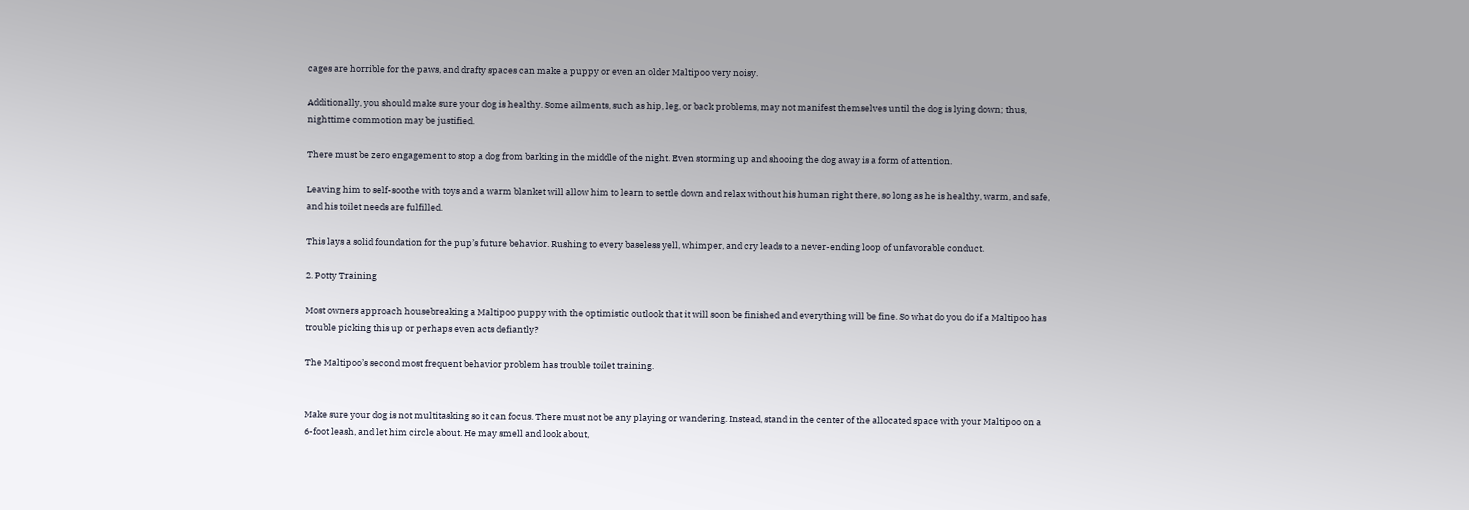cages are horrible for the paws, and drafty spaces can make a puppy or even an older Maltipoo very noisy.

Additionally, you should make sure your dog is healthy. Some ailments, such as hip, leg, or back problems, may not manifest themselves until the dog is lying down; thus, nighttime commotion may be justified.

There must be zero engagement to stop a dog from barking in the middle of the night. Even storming up and shooing the dog away is a form of attention.

Leaving him to self-soothe with toys and a warm blanket will allow him to learn to settle down and relax without his human right there, so long as he is healthy, warm, and safe, and his toilet needs are fulfilled.

This lays a solid foundation for the pup’s future behavior. Rushing to every baseless yell, whimper, and cry leads to a never-ending loop of unfavorable conduct.

2. Potty Training

Most owners approach housebreaking a Maltipoo puppy with the optimistic outlook that it will soon be finished and everything will be fine. So what do you do if a Maltipoo has trouble picking this up or perhaps even acts defiantly?

The Maltipoo’s second most frequent behavior problem has trouble toilet training.


Make sure your dog is not multitasking so it can focus. There must not be any playing or wandering. Instead, stand in the center of the allocated space with your Maltipoo on a 6-foot leash, and let him circle about. He may smell and look about,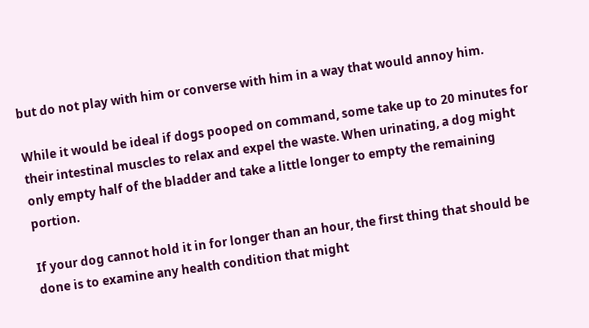but do not play with him or converse with him in a way that would annoy him.

While it would be ideal if dogs pooped on command, some take up to 20 minutes for their intestinal muscles to relax and expel the waste. When urinating, a dog might only empty half of the bladder and take a little longer to empty the remaining portion.

If your dog cannot hold it in for longer than an hour, the first thing that should be done is to examine any health condition that might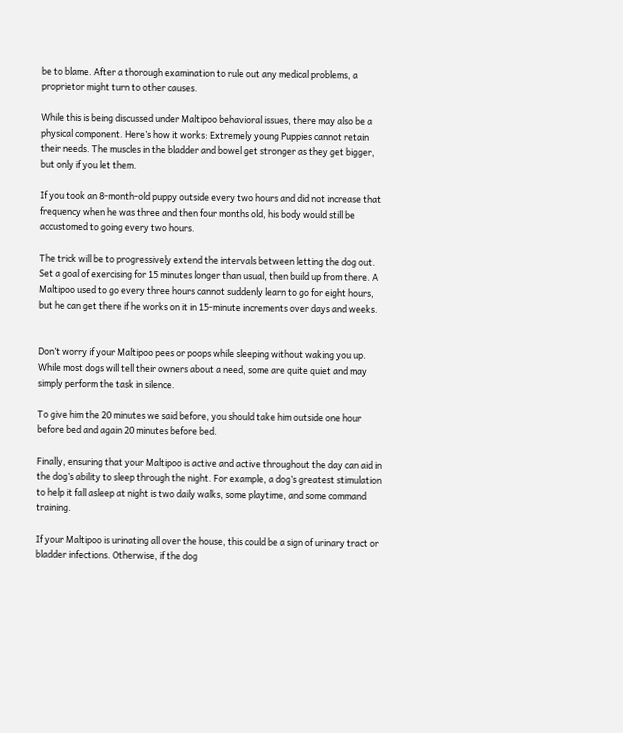be to blame. After a thorough examination to rule out any medical problems, a proprietor might turn to other causes.

While this is being discussed under Maltipoo behavioral issues, there may also be a physical component. Here’s how it works: Extremely young Puppies cannot retain their needs. The muscles in the bladder and bowel get stronger as they get bigger, but only if you let them.

If you took an 8-month-old puppy outside every two hours and did not increase that frequency when he was three and then four months old, his body would still be accustomed to going every two hours.

The trick will be to progressively extend the intervals between letting the dog out. Set a goal of exercising for 15 minutes longer than usual, then build up from there. A Maltipoo used to go every three hours cannot suddenly learn to go for eight hours, but he can get there if he works on it in 15-minute increments over days and weeks.


Don’t worry if your Maltipoo pees or poops while sleeping without waking you up. While most dogs will tell their owners about a need, some are quite quiet and may simply perform the task in silence.

To give him the 20 minutes we said before, you should take him outside one hour before bed and again 20 minutes before bed.

Finally, ensuring that your Maltipoo is active and active throughout the day can aid in the dog’s ability to sleep through the night. For example, a dog’s greatest stimulation to help it fall asleep at night is two daily walks, some playtime, and some command training.

If your Maltipoo is urinating all over the house, this could be a sign of urinary tract or bladder infections. Otherwise, if the dog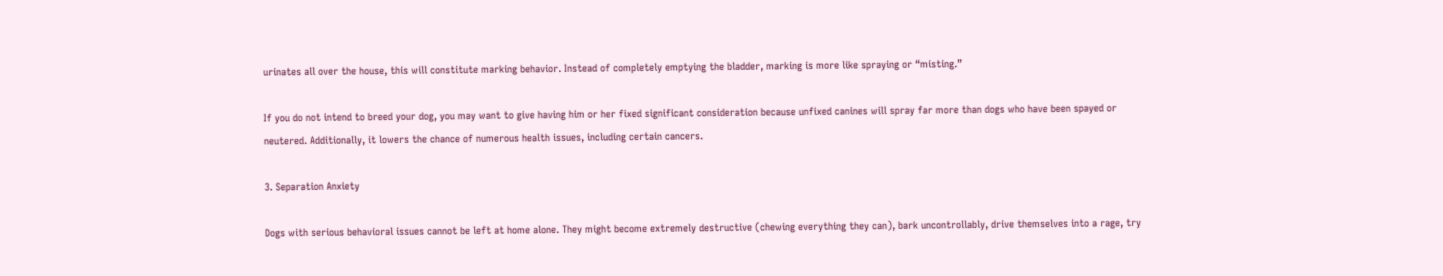urinates all over the house, this will constitute marking behavior. Instead of completely emptying the bladder, marking is more like spraying or “misting.”

If you do not intend to breed your dog, you may want to give having him or her fixed significant consideration because unfixed canines will spray far more than dogs who have been spayed or neutered. Additionally, it lowers the chance of numerous health issues, including certain cancers.

3. Separation Anxiety

Dogs with serious behavioral issues cannot be left at home alone. They might become extremely destructive (chewing everything they can), bark uncontrollably, drive themselves into a rage, try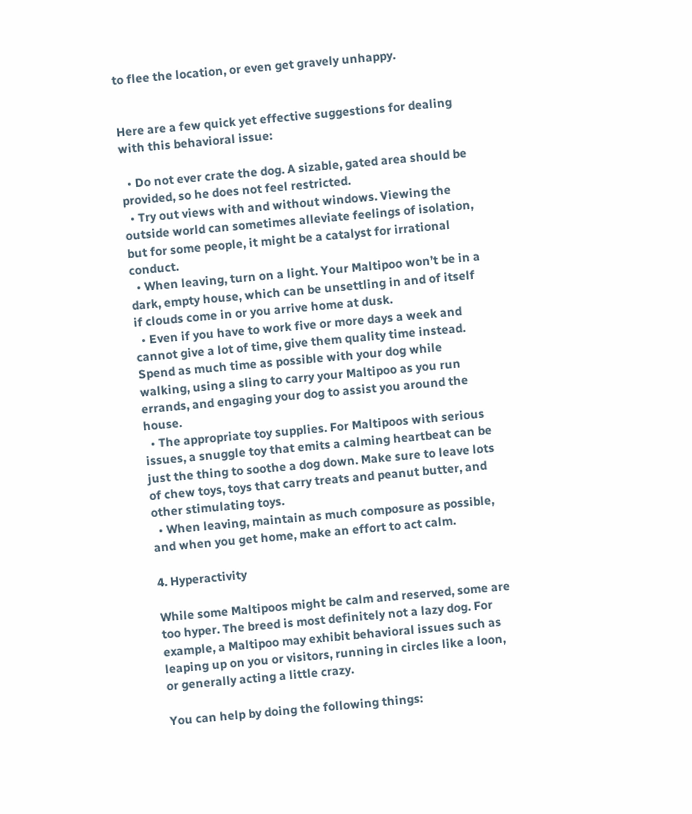to flee the location, or even get gravely unhappy.


Here are a few quick yet effective suggestions for dealing with this behavioral issue:

  • Do not ever crate the dog. A sizable, gated area should be provided, so he does not feel restricted.
  • Try out views with and without windows. Viewing the outside world can sometimes alleviate feelings of isolation, but for some people, it might be a catalyst for irrational conduct.
  • When leaving, turn on a light. Your Maltipoo won’t be in a dark, empty house, which can be unsettling in and of itself if clouds come in or you arrive home at dusk.
  • Even if you have to work five or more days a week and cannot give a lot of time, give them quality time instead. Spend as much time as possible with your dog while walking, using a sling to carry your Maltipoo as you run errands, and engaging your dog to assist you around the house.
  • The appropriate toy supplies. For Maltipoos with serious issues, a snuggle toy that emits a calming heartbeat can be just the thing to soothe a dog down. Make sure to leave lots of chew toys, toys that carry treats and peanut butter, and other stimulating toys.
  • When leaving, maintain as much composure as possible, and when you get home, make an effort to act calm.

4. Hyperactivity

While some Maltipoos might be calm and reserved, some are too hyper. The breed is most definitely not a lazy dog. For example, a Maltipoo may exhibit behavioral issues such as leaping up on you or visitors, running in circles like a loon, or generally acting a little crazy.

You can help by doing the following things: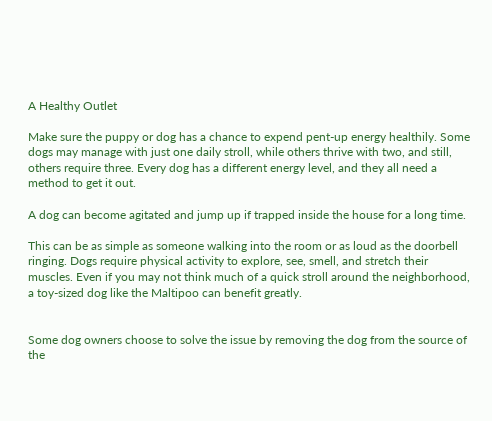A Healthy Outlet

Make sure the puppy or dog has a chance to expend pent-up energy healthily. Some dogs may manage with just one daily stroll, while others thrive with two, and still, others require three. Every dog has a different energy level, and they all need a method to get it out.

A dog can become agitated and jump up if trapped inside the house for a long time.

This can be as simple as someone walking into the room or as loud as the doorbell ringing. Dogs require physical activity to explore, see, smell, and stretch their muscles. Even if you may not think much of a quick stroll around the neighborhood, a toy-sized dog like the Maltipoo can benefit greatly.


Some dog owners choose to solve the issue by removing the dog from the source of the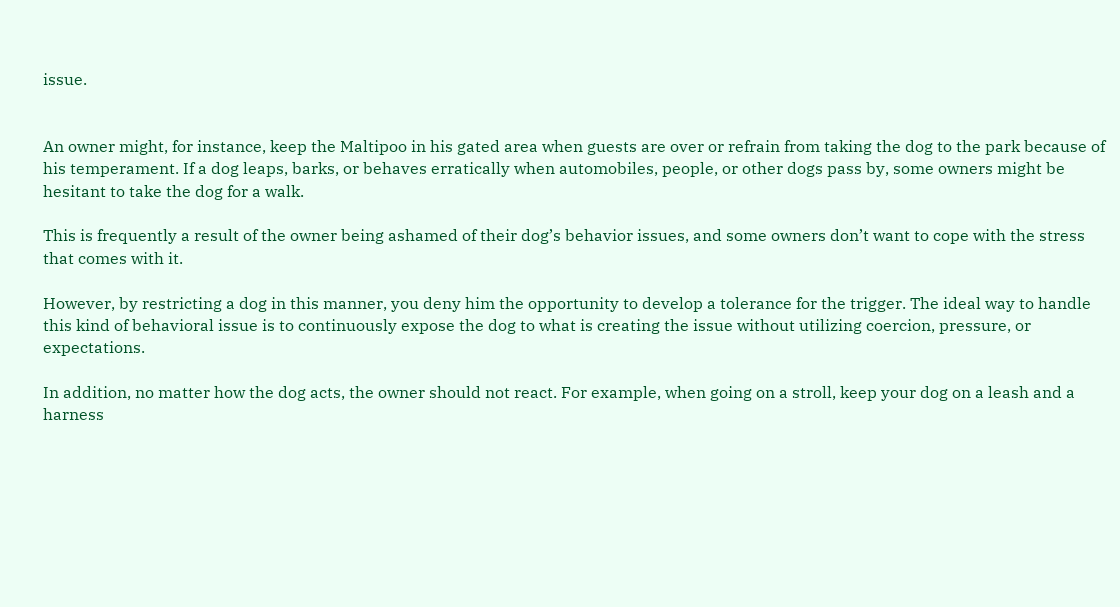issue.


An owner might, for instance, keep the Maltipoo in his gated area when guests are over or refrain from taking the dog to the park because of his temperament. If a dog leaps, barks, or behaves erratically when automobiles, people, or other dogs pass by, some owners might be hesitant to take the dog for a walk.

This is frequently a result of the owner being ashamed of their dog’s behavior issues, and some owners don’t want to cope with the stress that comes with it.

However, by restricting a dog in this manner, you deny him the opportunity to develop a tolerance for the trigger. The ideal way to handle this kind of behavioral issue is to continuously expose the dog to what is creating the issue without utilizing coercion, pressure, or expectations.

In addition, no matter how the dog acts, the owner should not react. For example, when going on a stroll, keep your dog on a leash and a harness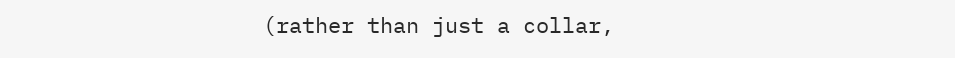(rather than just a collar,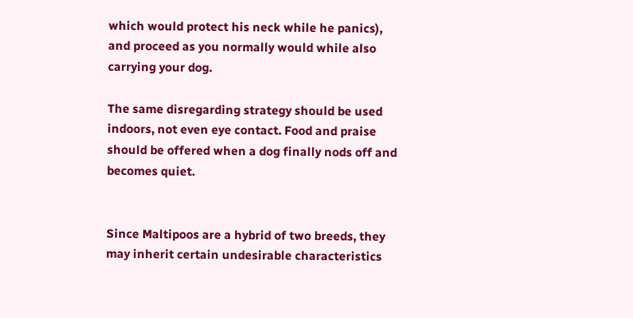which would protect his neck while he panics), and proceed as you normally would while also carrying your dog.

The same disregarding strategy should be used indoors, not even eye contact. Food and praise should be offered when a dog finally nods off and becomes quiet.


Since Maltipoos are a hybrid of two breeds, they may inherit certain undesirable characteristics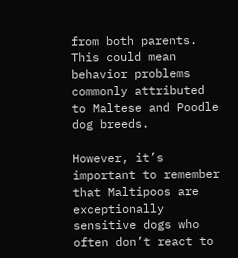from both parents. This could mean behavior problems commonly attributed to Maltese and Poodle dog breeds.

However, it’s important to remember that Maltipoos are exceptionally sensitive dogs who often don’t react to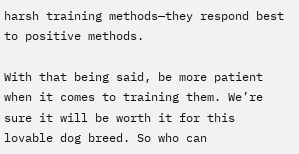harsh training methods—they respond best to positive methods.

With that being said, be more patient when it comes to training them. We’re sure it will be worth it for this lovable dog breed. So who can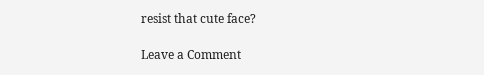resist that cute face?

Leave a Comment